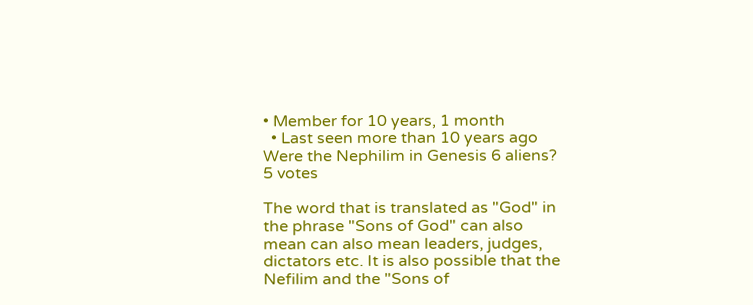• Member for 10 years, 1 month
  • Last seen more than 10 years ago
Were the Nephilim in Genesis 6 aliens?
5 votes

The word that is translated as "God" in the phrase "Sons of God" can also mean can also mean leaders, judges, dictators etc. It is also possible that the Nefilim and the "Sons of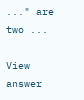..." are two ...

View answer